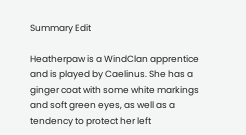Summary Edit

Heatherpaw is a WindClan apprentice and is played by Caelinus. She has a ginger coat with some white markings and soft green eyes, as well as a tendency to protect her left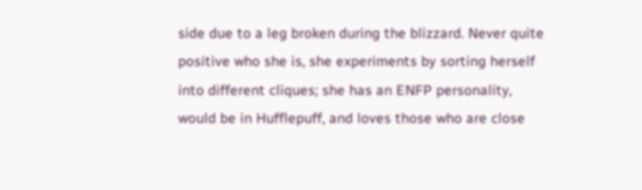side due to a leg broken during the blizzard. Never quite positive who she is, she experiments by sorting herself into different cliques; she has an ENFP personality, would be in Hufflepuff, and loves those who are close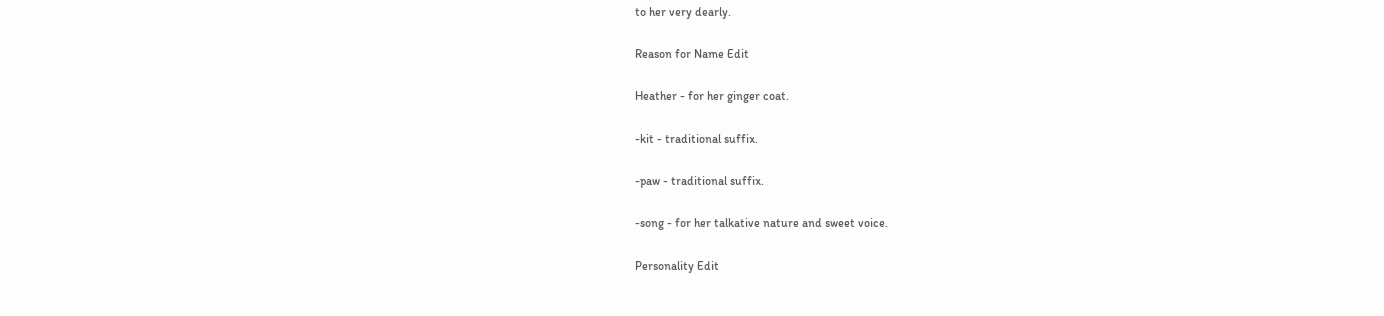to her very dearly.

Reason for Name Edit

Heather - for her ginger coat.

-kit - traditional suffix.

-paw - traditional suffix.

-song - for her talkative nature and sweet voice.

Personality Edit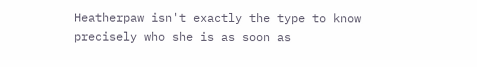Heatherpaw isn't exactly the type to know precisely who she is as soon as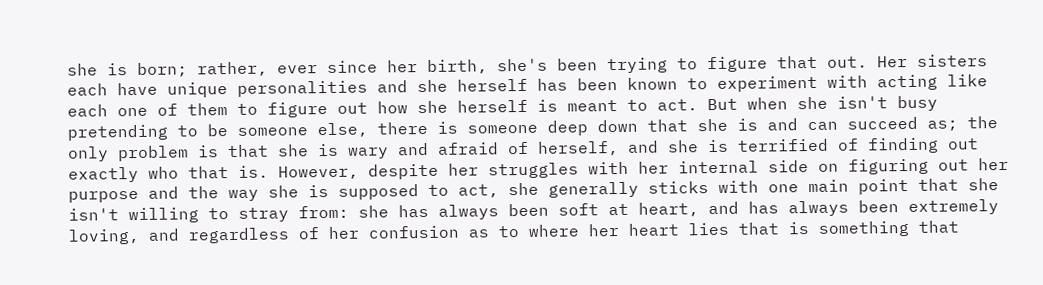she is born; rather, ever since her birth, she's been trying to figure that out. Her sisters each have unique personalities and she herself has been known to experiment with acting like each one of them to figure out how she herself is meant to act. But when she isn't busy pretending to be someone else, there is someone deep down that she is and can succeed as; the only problem is that she is wary and afraid of herself, and she is terrified of finding out exactly who that is. However, despite her struggles with her internal side on figuring out her purpose and the way she is supposed to act, she generally sticks with one main point that she isn't willing to stray from: she has always been soft at heart, and has always been extremely loving, and regardless of her confusion as to where her heart lies that is something that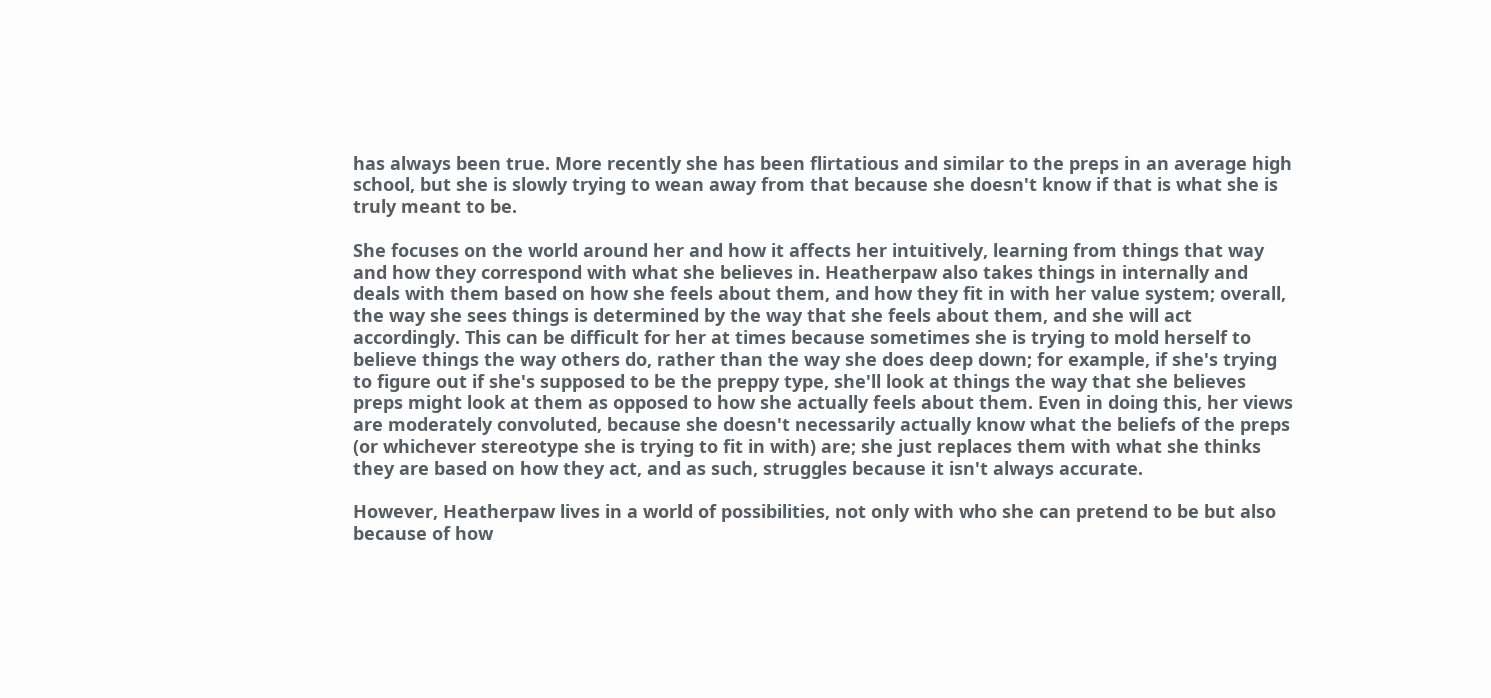has always been true. More recently she has been flirtatious and similar to the preps in an average high school, but she is slowly trying to wean away from that because she doesn't know if that is what she is truly meant to be.

She focuses on the world around her and how it affects her intuitively, learning from things that way and how they correspond with what she believes in. Heatherpaw also takes things in internally and deals with them based on how she feels about them, and how they fit in with her value system; overall, the way she sees things is determined by the way that she feels about them, and she will act accordingly. This can be difficult for her at times because sometimes she is trying to mold herself to believe things the way others do, rather than the way she does deep down; for example, if she's trying to figure out if she's supposed to be the preppy type, she'll look at things the way that she believes preps might look at them as opposed to how she actually feels about them. Even in doing this, her views are moderately convoluted, because she doesn't necessarily actually know what the beliefs of the preps (or whichever stereotype she is trying to fit in with) are; she just replaces them with what she thinks they are based on how they act, and as such, struggles because it isn't always accurate.

However, Heatherpaw lives in a world of possibilities, not only with who she can pretend to be but also because of how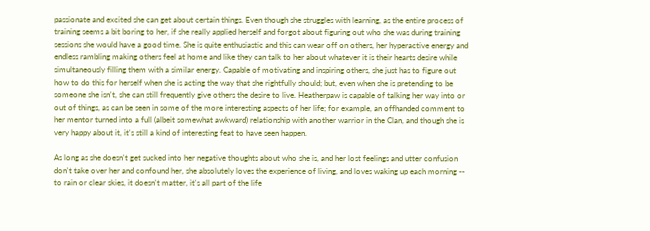passionate and excited she can get about certain things. Even though she struggles with learning, as the entire process of training seems a bit boring to her, if she really applied herself and forgot about figuring out who she was during training sessions she would have a good time. She is quite enthusiastic and this can wear off on others, her hyperactive energy and endless rambling making others feel at home and like they can talk to her about whatever it is their hearts desire while simultaneously filling them with a similar energy. Capable of motivating and inspiring others, she just has to figure out how to do this for herself when she is acting the way that she rightfully should; but, even when she is pretending to be someone she isn't, she can still frequently give others the desire to live. Heatherpaw is capable of talking her way into or out of things, as can be seen in some of the more interesting aspects of her life; for example, an offhanded comment to her mentor turned into a full (albeit somewhat awkward) relationship with another warrior in the Clan, and though she is very happy about it, it's still a kind of interesting feat to have seen happen.

As long as she doesn't get sucked into her negative thoughts about who she is, and her lost feelings and utter confusion don't take over her and confound her, she absolutely loves the experience of living, and loves waking up each morning -- to rain or clear skies, it doesn't matter, it's all part of the life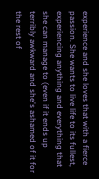experience and she loves that with a fierce passion. She wants to live life to its fullest, experiencing anything and everything that she can manage to (even if it ends up terribly awkward and she's ashamed of it for the rest of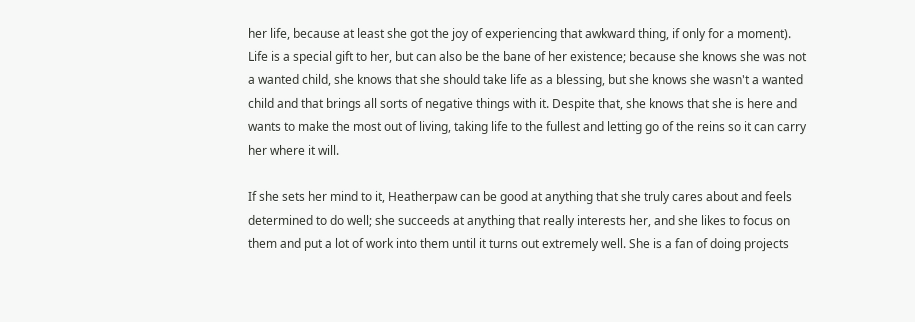her life, because at least she got the joy of experiencing that awkward thing, if only for a moment). Life is a special gift to her, but can also be the bane of her existence; because she knows she was not a wanted child, she knows that she should take life as a blessing, but she knows she wasn't a wanted child and that brings all sorts of negative things with it. Despite that, she knows that she is here and wants to make the most out of living, taking life to the fullest and letting go of the reins so it can carry her where it will.

If she sets her mind to it, Heatherpaw can be good at anything that she truly cares about and feels determined to do well; she succeeds at anything that really interests her, and she likes to focus on them and put a lot of work into them until it turns out extremely well. She is a fan of doing projects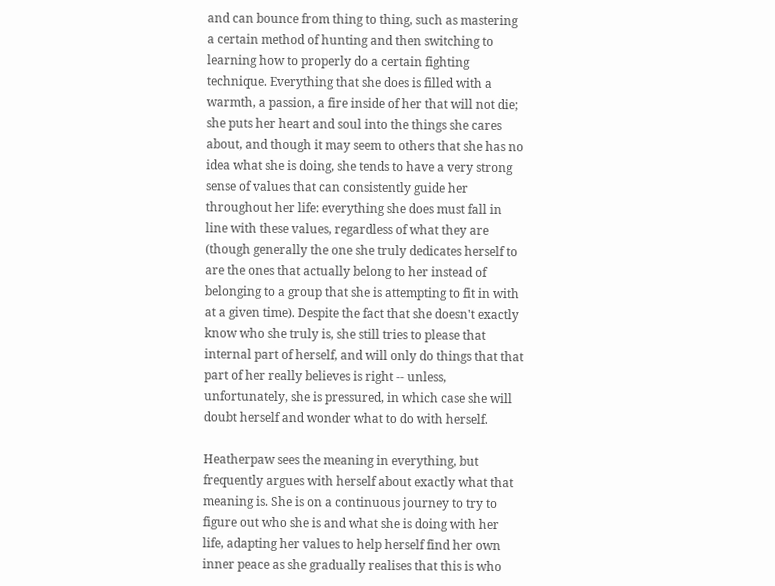and can bounce from thing to thing, such as mastering a certain method of hunting and then switching to learning how to properly do a certain fighting technique. Everything that she does is filled with a warmth, a passion, a fire inside of her that will not die; she puts her heart and soul into the things she cares about, and though it may seem to others that she has no idea what she is doing, she tends to have a very strong sense of values that can consistently guide her throughout her life: everything she does must fall in line with these values, regardless of what they are (though generally the one she truly dedicates herself to are the ones that actually belong to her instead of belonging to a group that she is attempting to fit in with at a given time). Despite the fact that she doesn't exactly know who she truly is, she still tries to please that internal part of herself, and will only do things that that part of her really believes is right -- unless, unfortunately, she is pressured, in which case she will doubt herself and wonder what to do with herself.

Heatherpaw sees the meaning in everything, but frequently argues with herself about exactly what that meaning is. She is on a continuous journey to try to figure out who she is and what she is doing with her life, adapting her values to help herself find her own inner peace as she gradually realises that this is who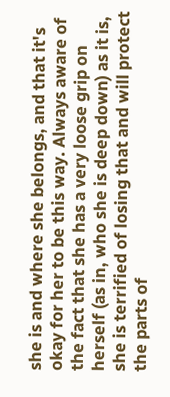she is and where she belongs, and that it's okay for her to be this way. Always aware of the fact that she has a very loose grip on herself (as in, who she is deep down) as it is, she is terrified of losing that and will protect the parts of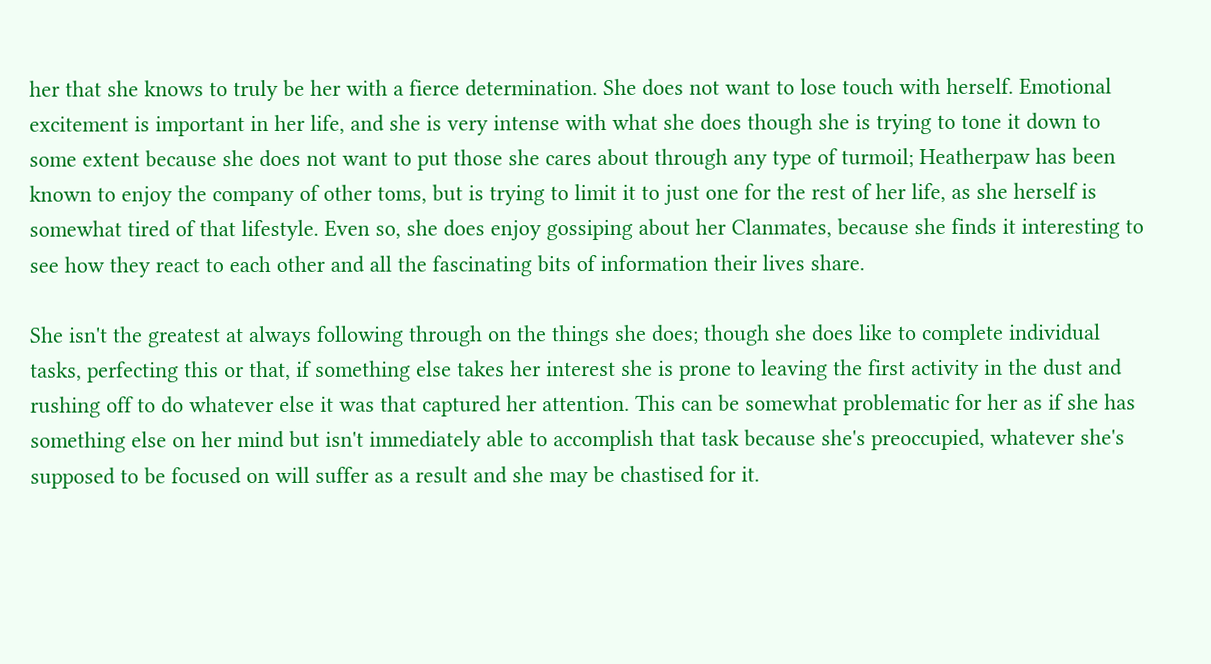her that she knows to truly be her with a fierce determination. She does not want to lose touch with herself. Emotional excitement is important in her life, and she is very intense with what she does though she is trying to tone it down to some extent because she does not want to put those she cares about through any type of turmoil; Heatherpaw has been known to enjoy the company of other toms, but is trying to limit it to just one for the rest of her life, as she herself is somewhat tired of that lifestyle. Even so, she does enjoy gossiping about her Clanmates, because she finds it interesting to see how they react to each other and all the fascinating bits of information their lives share.

She isn't the greatest at always following through on the things she does; though she does like to complete individual tasks, perfecting this or that, if something else takes her interest she is prone to leaving the first activity in the dust and rushing off to do whatever else it was that captured her attention. This can be somewhat problematic for her as if she has something else on her mind but isn't immediately able to accomplish that task because she's preoccupied, whatever she's supposed to be focused on will suffer as a result and she may be chastised for it.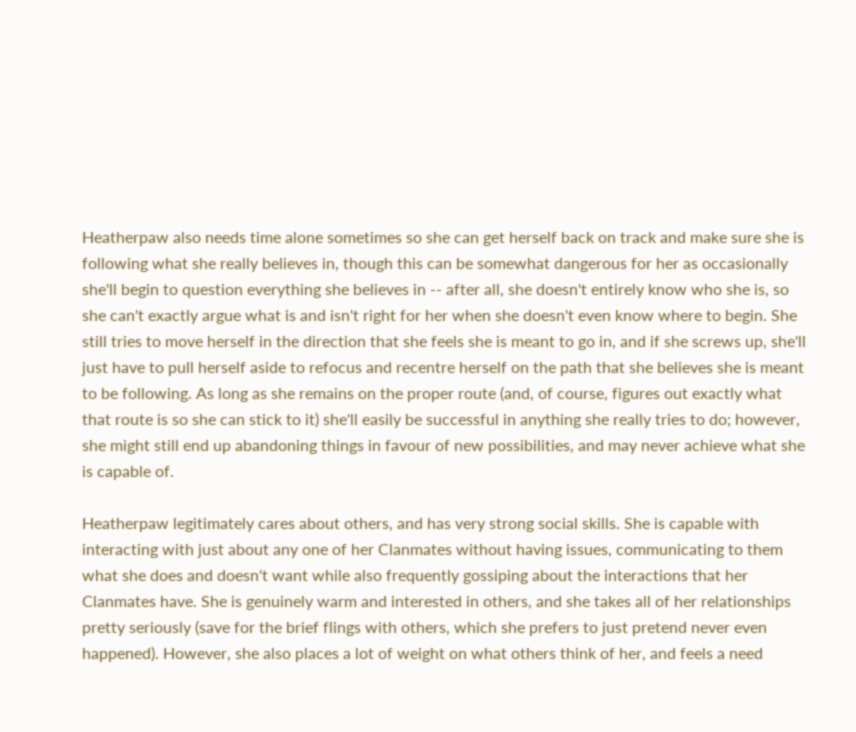Heatherpaw also needs time alone sometimes so she can get herself back on track and make sure she is following what she really believes in, though this can be somewhat dangerous for her as occasionally she'll begin to question everything she believes in -- after all, she doesn't entirely know who she is, so she can't exactly argue what is and isn't right for her when she doesn't even know where to begin. She still tries to move herself in the direction that she feels she is meant to go in, and if she screws up, she'll just have to pull herself aside to refocus and recentre herself on the path that she believes she is meant to be following. As long as she remains on the proper route (and, of course, figures out exactly what that route is so she can stick to it) she'll easily be successful in anything she really tries to do; however, she might still end up abandoning things in favour of new possibilities, and may never achieve what she is capable of.

Heatherpaw legitimately cares about others, and has very strong social skills. She is capable with interacting with just about any one of her Clanmates without having issues, communicating to them what she does and doesn't want while also frequently gossiping about the interactions that her Clanmates have. She is genuinely warm and interested in others, and she takes all of her relationships pretty seriously (save for the brief flings with others, which she prefers to just pretend never even happened). However, she also places a lot of weight on what others think of her, and feels a need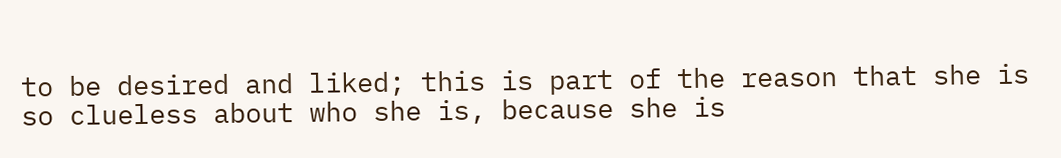to be desired and liked; this is part of the reason that she is so clueless about who she is, because she is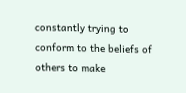constantly trying to conform to the beliefs of others to make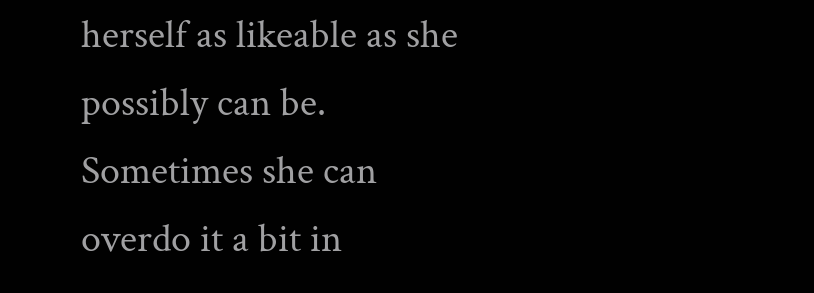herself as likeable as she possibly can be. Sometimes she can overdo it a bit in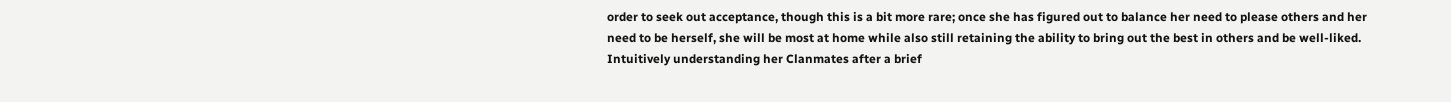order to seek out acceptance, though this is a bit more rare; once she has figured out to balance her need to please others and her need to be herself, she will be most at home while also still retaining the ability to bring out the best in others and be well-liked. Intuitively understanding her Clanmates after a brief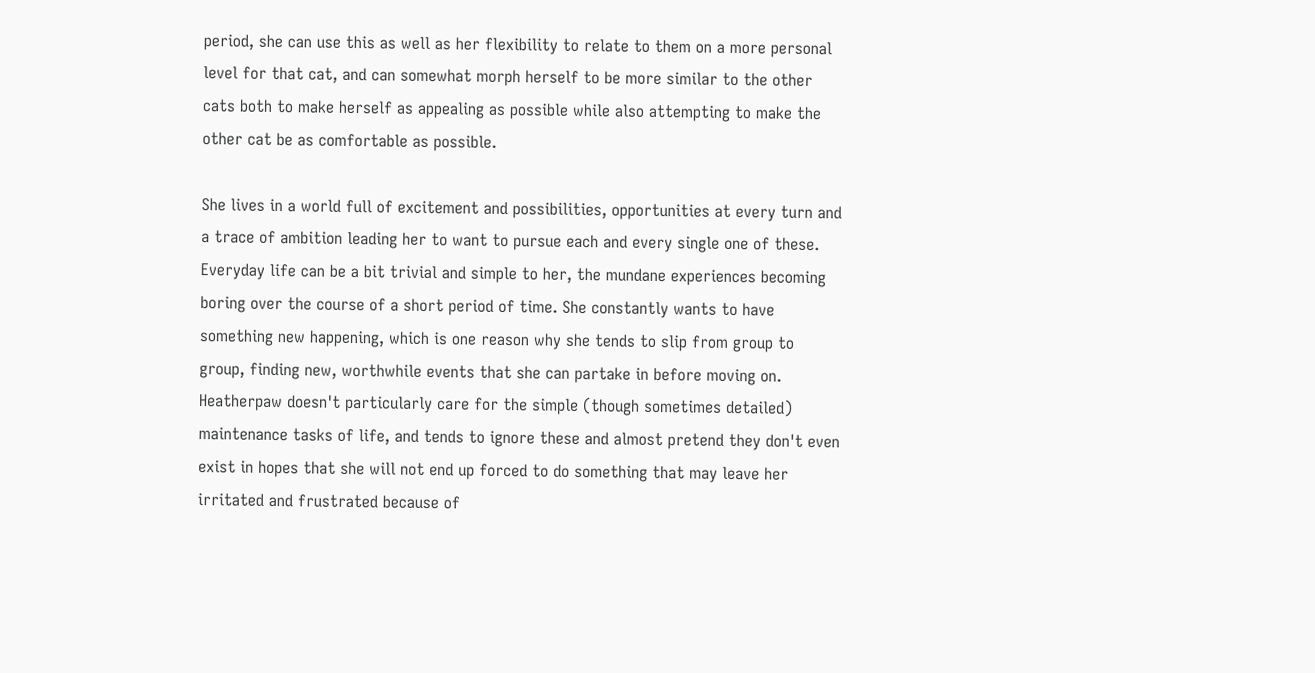period, she can use this as well as her flexibility to relate to them on a more personal level for that cat, and can somewhat morph herself to be more similar to the other cats both to make herself as appealing as possible while also attempting to make the other cat be as comfortable as possible.

She lives in a world full of excitement and possibilities, opportunities at every turn and a trace of ambition leading her to want to pursue each and every single one of these. Everyday life can be a bit trivial and simple to her, the mundane experiences becoming boring over the course of a short period of time. She constantly wants to have something new happening, which is one reason why she tends to slip from group to group, finding new, worthwhile events that she can partake in before moving on. Heatherpaw doesn't particularly care for the simple (though sometimes detailed) maintenance tasks of life, and tends to ignore these and almost pretend they don't even exist in hopes that she will not end up forced to do something that may leave her irritated and frustrated because of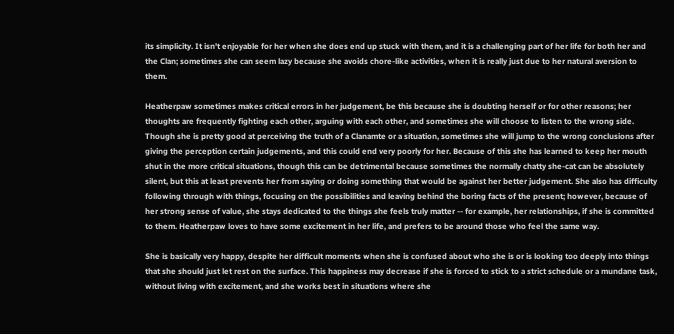its simplicity. It isn't enjoyable for her when she does end up stuck with them, and it is a challenging part of her life for both her and the Clan; sometimes she can seem lazy because she avoids chore-like activities, when it is really just due to her natural aversion to them.

Heatherpaw sometimes makes critical errors in her judgement, be this because she is doubting herself or for other reasons; her thoughts are frequently fighting each other, arguing with each other, and sometimes she will choose to listen to the wrong side. Though she is pretty good at perceiving the truth of a Clanamte or a situation, sometimes she will jump to the wrong conclusions after giving the perception certain judgements, and this could end very poorly for her. Because of this she has learned to keep her mouth shut in the more critical situations, though this can be detrimental because sometimes the normally chatty she-cat can be absolutely silent, but this at least prevents her from saying or doing something that would be against her better judgement. She also has difficulty following through with things, focusing on the possibilities and leaving behind the boring facts of the present; however, because of her strong sense of value, she stays dedicated to the things she feels truly matter -- for example, her relationships, if she is committed to them. Heatherpaw loves to have some excitement in her life, and prefers to be around those who feel the same way.

She is basically very happy, despite her difficult moments when she is confused about who she is or is looking too deeply into things that she should just let rest on the surface. This happiness may decrease if she is forced to stick to a strict schedule or a mundane task, without living with excitement, and she works best in situations where she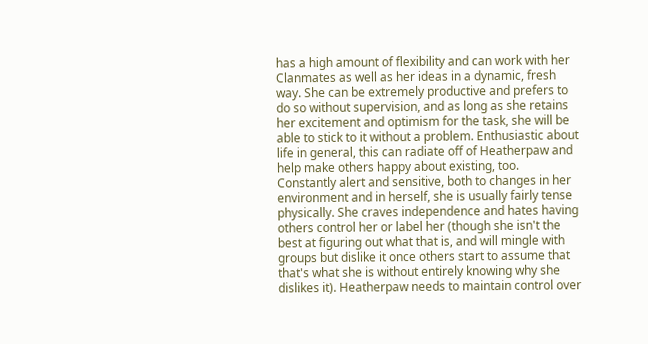has a high amount of flexibility and can work with her Clanmates as well as her ideas in a dynamic, fresh way. She can be extremely productive and prefers to do so without supervision, and as long as she retains her excitement and optimism for the task, she will be able to stick to it without a problem. Enthusiastic about life in general, this can radiate off of Heatherpaw and help make others happy about existing, too. Constantly alert and sensitive, both to changes in her environment and in herself, she is usually fairly tense physically. She craves independence and hates having others control her or label her (though she isn't the best at figuring out what that is, and will mingle with groups but dislike it once others start to assume that that's what she is without entirely knowing why she dislikes it). Heatherpaw needs to maintain control over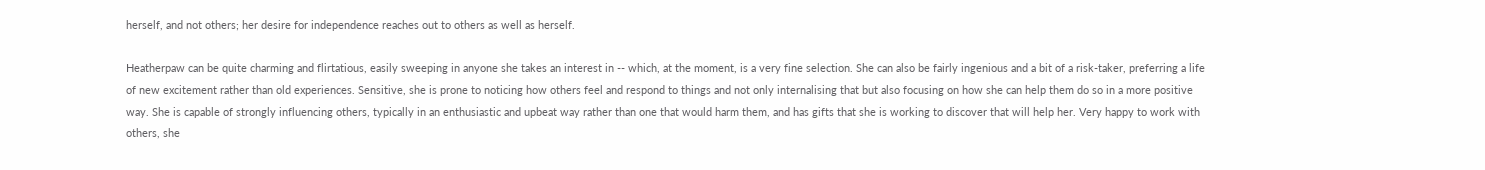herself, and not others; her desire for independence reaches out to others as well as herself.

Heatherpaw can be quite charming and flirtatious, easily sweeping in anyone she takes an interest in -- which, at the moment, is a very fine selection. She can also be fairly ingenious and a bit of a risk-taker, preferring a life of new excitement rather than old experiences. Sensitive, she is prone to noticing how others feel and respond to things and not only internalising that but also focusing on how she can help them do so in a more positive way. She is capable of strongly influencing others, typically in an enthusiastic and upbeat way rather than one that would harm them, and has gifts that she is working to discover that will help her. Very happy to work with others, she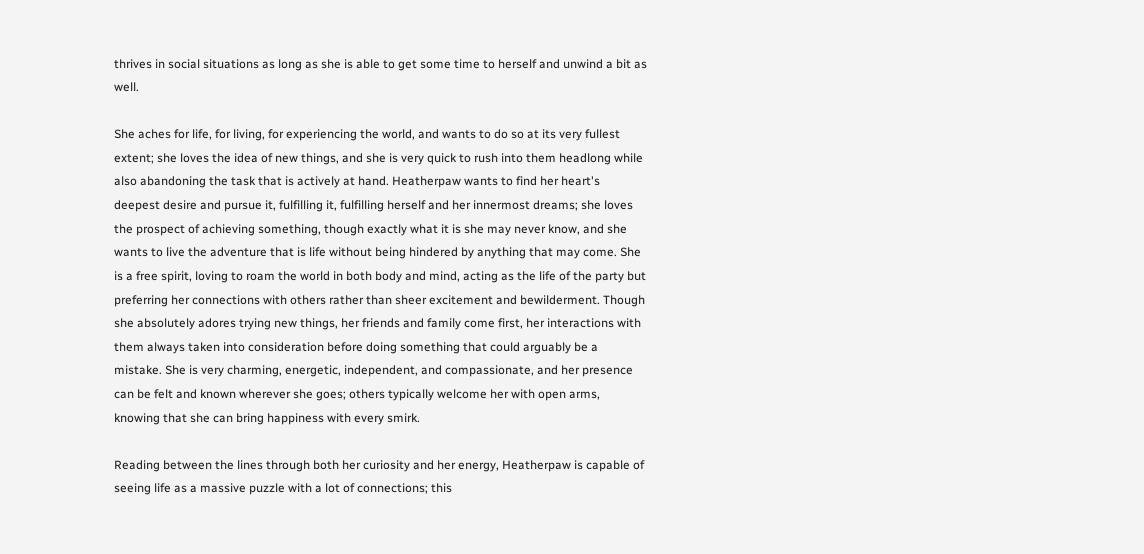thrives in social situations as long as she is able to get some time to herself and unwind a bit as well.

She aches for life, for living, for experiencing the world, and wants to do so at its very fullest extent; she loves the idea of new things, and she is very quick to rush into them headlong while also abandoning the task that is actively at hand. Heatherpaw wants to find her heart's deepest desire and pursue it, fulfilling it, fulfilling herself and her innermost dreams; she loves the prospect of achieving something, though exactly what it is she may never know, and she wants to live the adventure that is life without being hindered by anything that may come. She is a free spirit, loving to roam the world in both body and mind, acting as the life of the party but preferring her connections with others rather than sheer excitement and bewilderment. Though she absolutely adores trying new things, her friends and family come first, her interactions with them always taken into consideration before doing something that could arguably be a mistake. She is very charming, energetic, independent, and compassionate, and her presence can be felt and known wherever she goes; others typically welcome her with open arms, knowing that she can bring happiness with every smirk.

Reading between the lines through both her curiosity and her energy, Heatherpaw is capable of seeing life as a massive puzzle with a lot of connections; this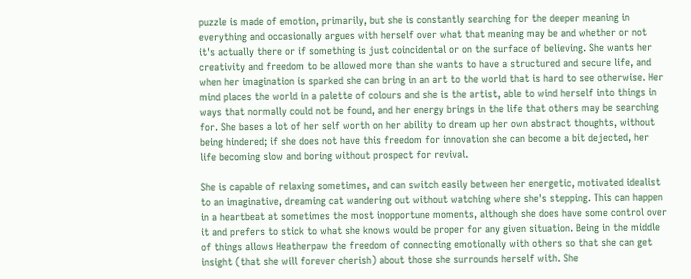puzzle is made of emotion, primarily, but she is constantly searching for the deeper meaning in everything and occasionally argues with herself over what that meaning may be and whether or not it's actually there or if something is just coincidental or on the surface of believing. She wants her creativity and freedom to be allowed more than she wants to have a structured and secure life, and when her imagination is sparked she can bring in an art to the world that is hard to see otherwise. Her mind places the world in a palette of colours and she is the artist, able to wind herself into things in ways that normally could not be found, and her energy brings in the life that others may be searching for. She bases a lot of her self worth on her ability to dream up her own abstract thoughts, without being hindered; if she does not have this freedom for innovation she can become a bit dejected, her life becoming slow and boring without prospect for revival.

She is capable of relaxing sometimes, and can switch easily between her energetic, motivated idealist to an imaginative, dreaming cat wandering out without watching where she's stepping. This can happen in a heartbeat at sometimes the most inopportune moments, although she does have some control over it and prefers to stick to what she knows would be proper for any given situation. Being in the middle of things allows Heatherpaw the freedom of connecting emotionally with others so that she can get insight (that she will forever cherish) about those she surrounds herself with. She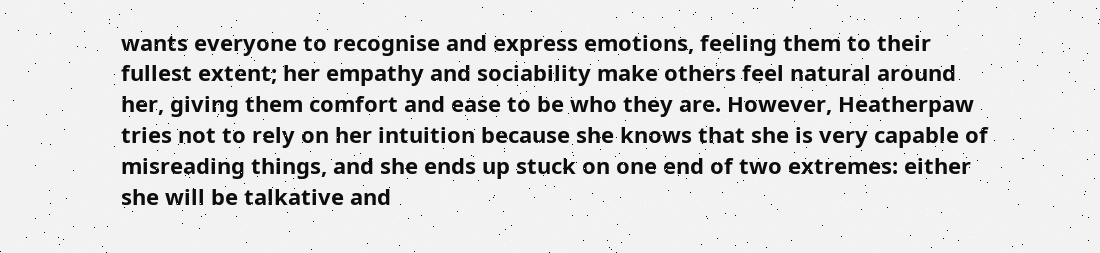wants everyone to recognise and express emotions, feeling them to their fullest extent; her empathy and sociability make others feel natural around her, giving them comfort and ease to be who they are. However, Heatherpaw tries not to rely on her intuition because she knows that she is very capable of misreading things, and she ends up stuck on one end of two extremes: either she will be talkative and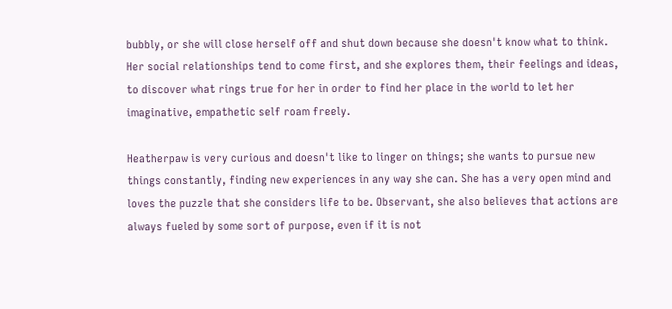bubbly, or she will close herself off and shut down because she doesn't know what to think. Her social relationships tend to come first, and she explores them, their feelings and ideas, to discover what rings true for her in order to find her place in the world to let her imaginative, empathetic self roam freely.

Heatherpaw is very curious and doesn't like to linger on things; she wants to pursue new things constantly, finding new experiences in any way she can. She has a very open mind and loves the puzzle that she considers life to be. Observant, she also believes that actions are always fueled by some sort of purpose, even if it is not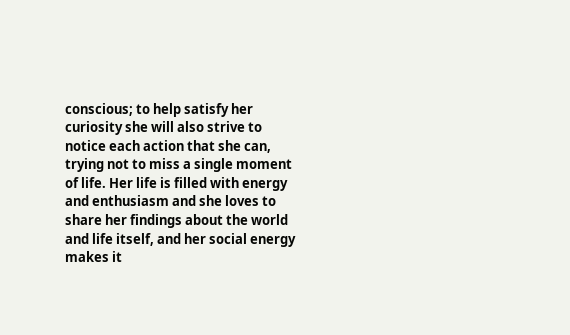conscious; to help satisfy her curiosity she will also strive to notice each action that she can, trying not to miss a single moment of life. Her life is filled with energy and enthusiasm and she loves to share her findings about the world and life itself, and her social energy makes it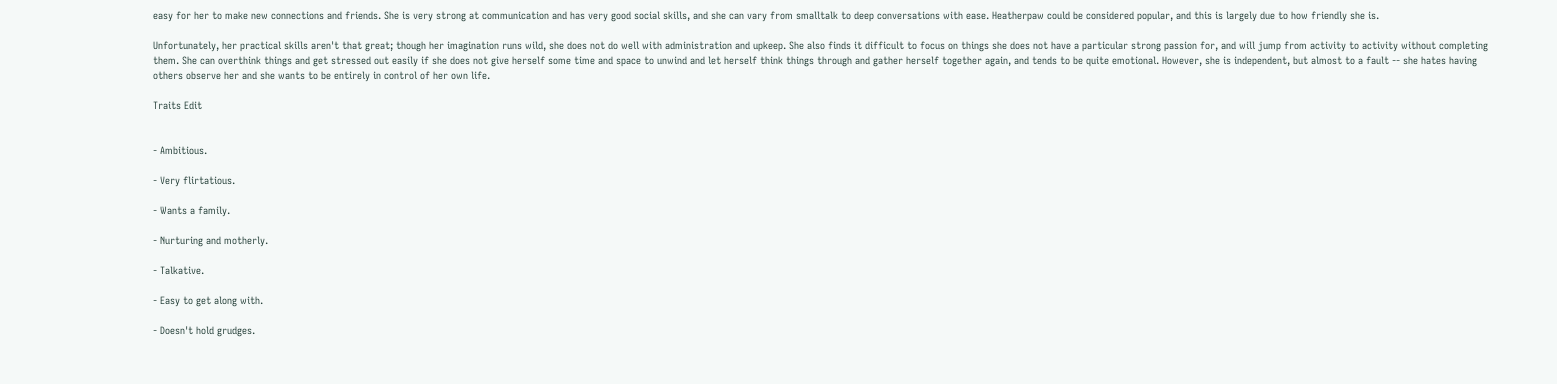easy for her to make new connections and friends. She is very strong at communication and has very good social skills, and she can vary from smalltalk to deep conversations with ease. Heatherpaw could be considered popular, and this is largely due to how friendly she is.

Unfortunately, her practical skills aren't that great; though her imagination runs wild, she does not do well with administration and upkeep. She also finds it difficult to focus on things she does not have a particular strong passion for, and will jump from activity to activity without completing them. She can overthink things and get stressed out easily if she does not give herself some time and space to unwind and let herself think things through and gather herself together again, and tends to be quite emotional. However, she is independent, but almost to a fault -- she hates having others observe her and she wants to be entirely in control of her own life.

Traits Edit


- Ambitious.

- Very flirtatious.

- Wants a family.

- Nurturing and motherly.

- Talkative.

- Easy to get along with.

- Doesn't hold grudges.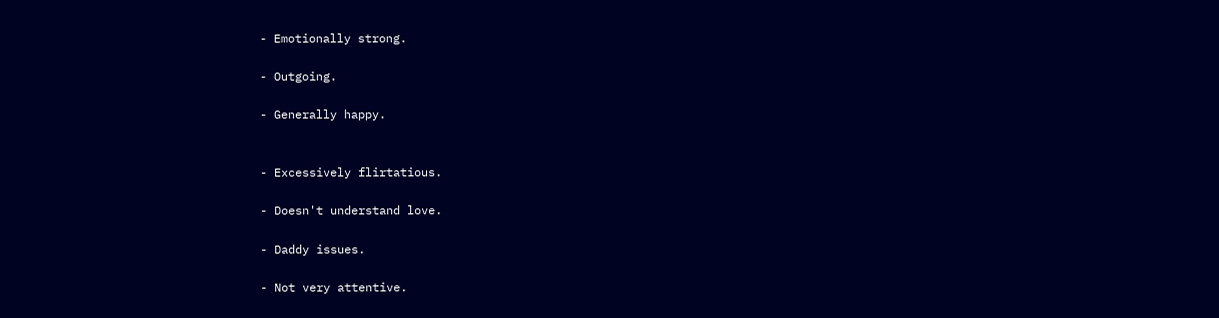- Emotionally strong.

- Outgoing.

- Generally happy.


- Excessively flirtatious.

- Doesn't understand love.

- Daddy issues.

- Not very attentive.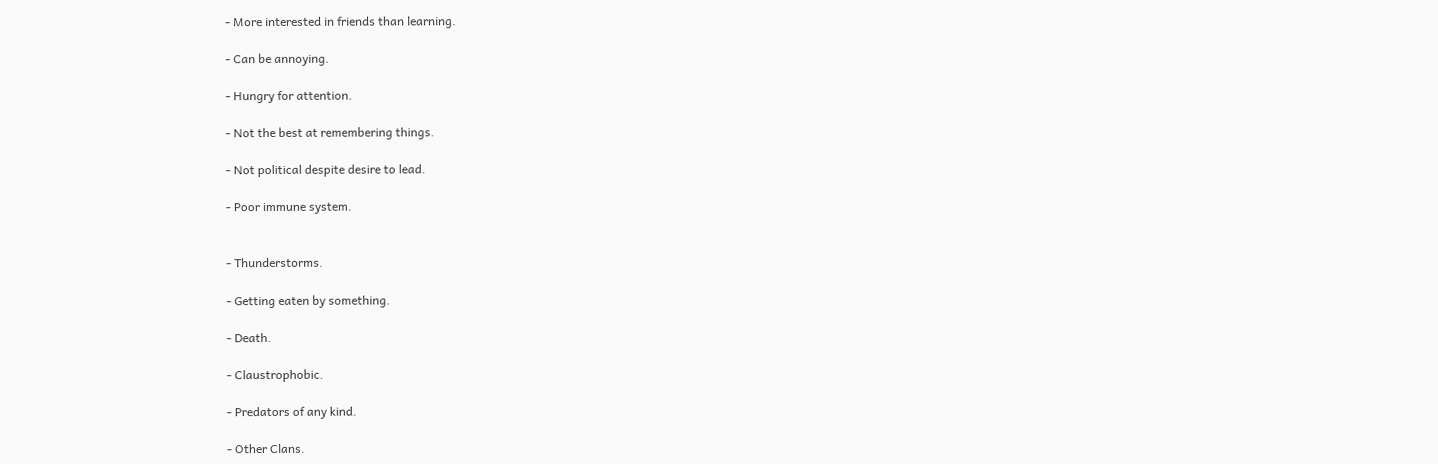- More interested in friends than learning.

- Can be annoying.

- Hungry for attention.

- Not the best at remembering things.

- Not political despite desire to lead.

- Poor immune system.


- Thunderstorms.

- Getting eaten by something.

- Death.

- Claustrophobic.

- Predators of any kind.

- Other Clans.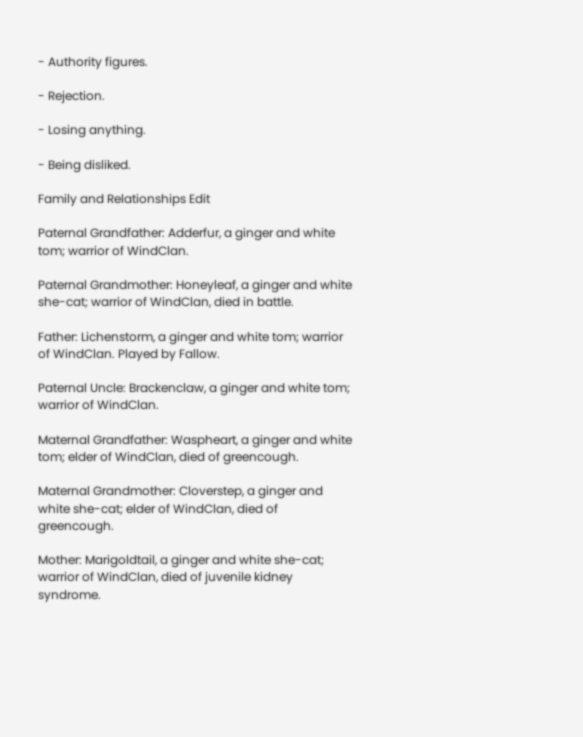- Authority figures.

- Rejection.

- Losing anything.

- Being disliked.

Family and Relationships Edit

Paternal Grandfather: Adderfur, a ginger and white tom; warrior of WindClan.

Paternal Grandmother: Honeyleaf, a ginger and white she-cat; warrior of WindClan, died in battle.

Father: Lichenstorm, a ginger and white tom; warrior of WindClan. Played by Fallow.

Paternal Uncle: Brackenclaw, a ginger and white tom; warrior of WindClan.

Maternal Grandfather: Waspheart, a ginger and white tom; elder of WindClan, died of greencough.

Maternal Grandmother: Cloverstep, a ginger and white she-cat; elder of WindClan, died of greencough.

Mother: Marigoldtail, a ginger and white she-cat; warrior of WindClan, died of juvenile kidney syndrome.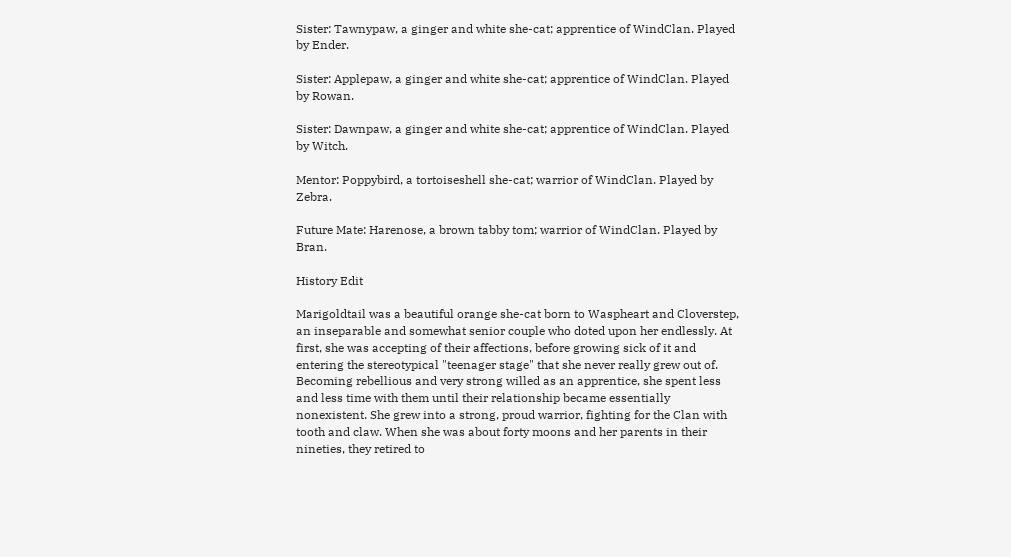Sister: Tawnypaw, a ginger and white she-cat; apprentice of WindClan. Played by Ender.

Sister: Applepaw, a ginger and white she-cat; apprentice of WindClan. Played by Rowan.

Sister: Dawnpaw, a ginger and white she-cat; apprentice of WindClan. Played by Witch.

Mentor: Poppybird, a tortoiseshell she-cat; warrior of WindClan. Played by Zebra.

Future Mate: Harenose, a brown tabby tom; warrior of WindClan. Played by Bran.

History Edit

Marigoldtail was a beautiful orange she-cat born to Waspheart and Cloverstep, an inseparable and somewhat senior couple who doted upon her endlessly. At first, she was accepting of their affections, before growing sick of it and entering the stereotypical "teenager stage" that she never really grew out of. Becoming rebellious and very strong willed as an apprentice, she spent less and less time with them until their relationship became essentially nonexistent. She grew into a strong, proud warrior, fighting for the Clan with tooth and claw. When she was about forty moons and her parents in their nineties, they retired to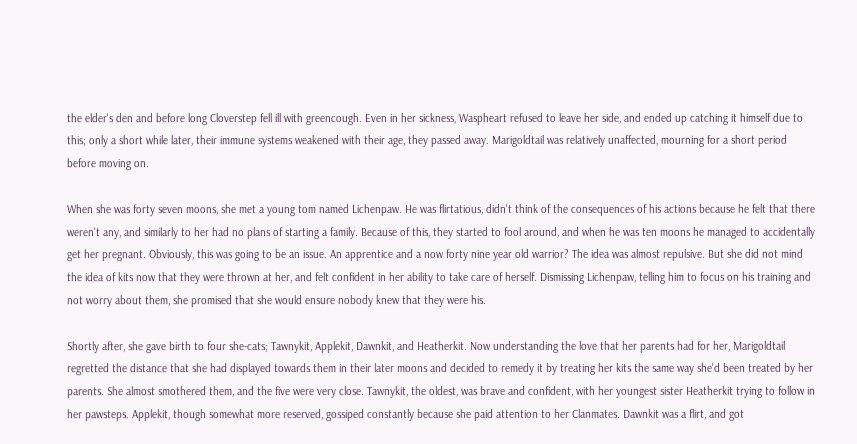the elder's den and before long Cloverstep fell ill with greencough. Even in her sickness, Waspheart refused to leave her side, and ended up catching it himself due to this; only a short while later, their immune systems weakened with their age, they passed away. Marigoldtail was relatively unaffected, mourning for a short period before moving on.

When she was forty seven moons, she met a young tom named Lichenpaw. He was flirtatious, didn't think of the consequences of his actions because he felt that there weren't any, and similarly to her had no plans of starting a family. Because of this, they started to fool around, and when he was ten moons he managed to accidentally get her pregnant. Obviously, this was going to be an issue. An apprentice and a now forty nine year old warrior? The idea was almost repulsive. But she did not mind the idea of kits now that they were thrown at her, and felt confident in her ability to take care of herself. Dismissing Lichenpaw, telling him to focus on his training and not worry about them, she promised that she would ensure nobody knew that they were his.

Shortly after, she gave birth to four she-cats; Tawnykit, Applekit, Dawnkit, and Heatherkit. Now understanding the love that her parents had for her, Marigoldtail regretted the distance that she had displayed towards them in their later moons and decided to remedy it by treating her kits the same way she'd been treated by her parents. She almost smothered them, and the five were very close. Tawnykit, the oldest, was brave and confident, with her youngest sister Heatherkit trying to follow in her pawsteps. Applekit, though somewhat more reserved, gossiped constantly because she paid attention to her Clanmates. Dawnkit was a flirt, and got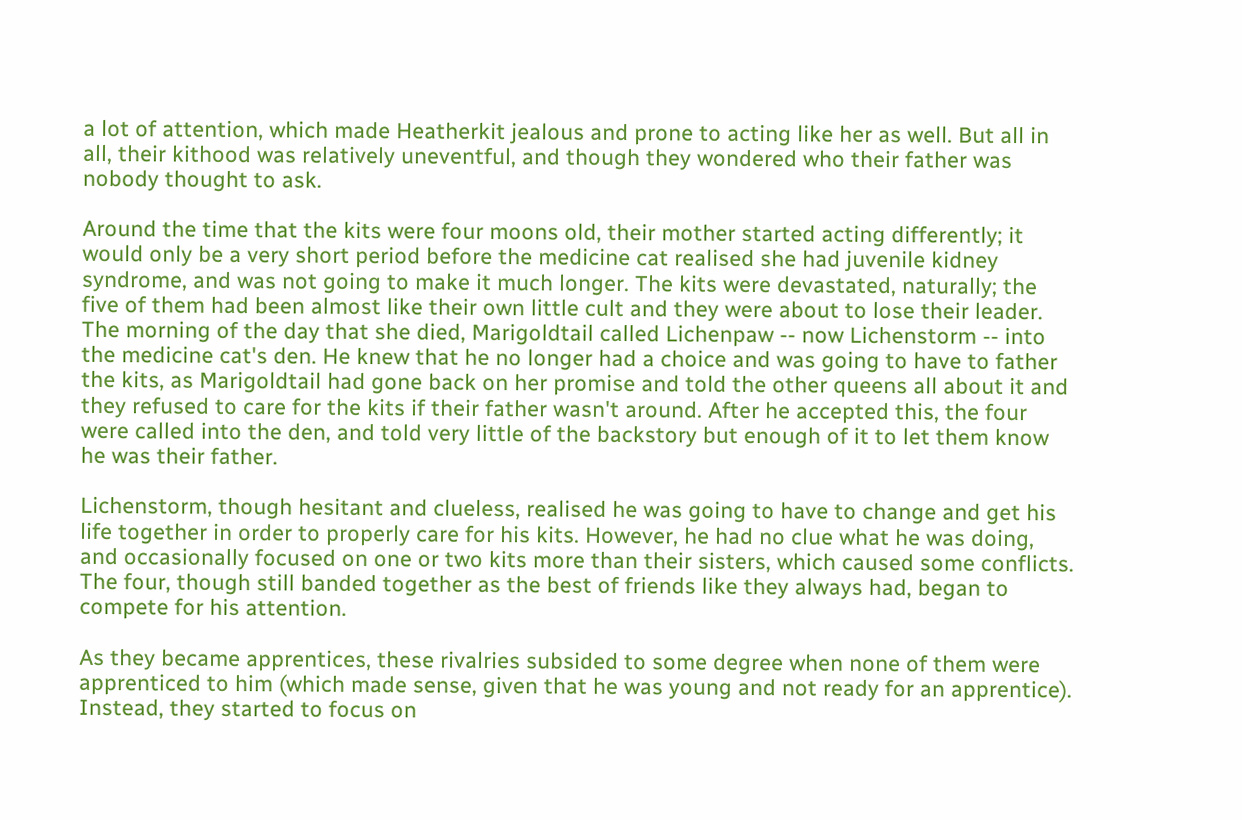a lot of attention, which made Heatherkit jealous and prone to acting like her as well. But all in all, their kithood was relatively uneventful, and though they wondered who their father was nobody thought to ask.

Around the time that the kits were four moons old, their mother started acting differently; it would only be a very short period before the medicine cat realised she had juvenile kidney syndrome, and was not going to make it much longer. The kits were devastated, naturally; the five of them had been almost like their own little cult and they were about to lose their leader. The morning of the day that she died, Marigoldtail called Lichenpaw -- now Lichenstorm -- into the medicine cat's den. He knew that he no longer had a choice and was going to have to father the kits, as Marigoldtail had gone back on her promise and told the other queens all about it and they refused to care for the kits if their father wasn't around. After he accepted this, the four were called into the den, and told very little of the backstory but enough of it to let them know he was their father.

Lichenstorm, though hesitant and clueless, realised he was going to have to change and get his life together in order to properly care for his kits. However, he had no clue what he was doing, and occasionally focused on one or two kits more than their sisters, which caused some conflicts. The four, though still banded together as the best of friends like they always had, began to compete for his attention.

As they became apprentices, these rivalries subsided to some degree when none of them were apprenticed to him (which made sense, given that he was young and not ready for an apprentice). Instead, they started to focus on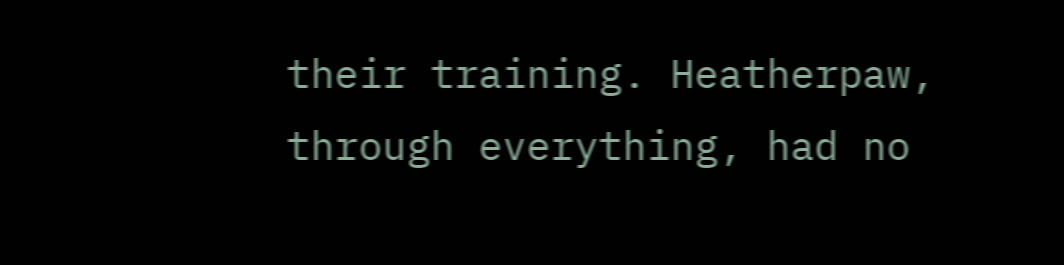their training. Heatherpaw, through everything, had no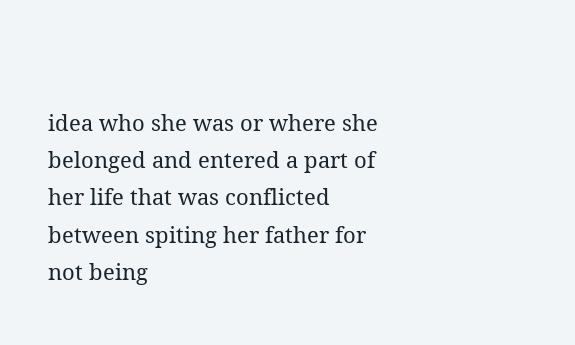idea who she was or where she belonged and entered a part of her life that was conflicted between spiting her father for not being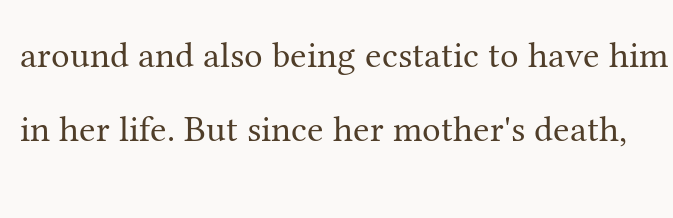around and also being ecstatic to have him in her life. But since her mother's death,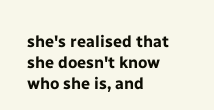she's realised that she doesn't know who she is, and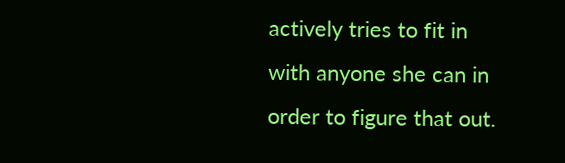actively tries to fit in with anyone she can in order to figure that out.